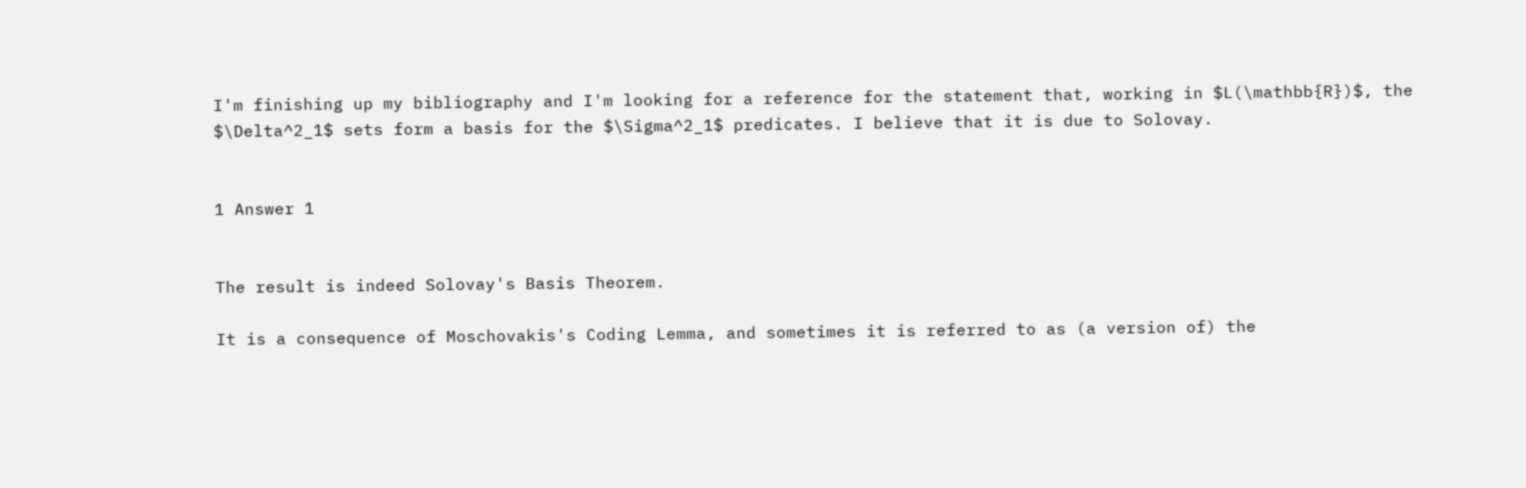I'm finishing up my bibliography and I'm looking for a reference for the statement that, working in $L(\mathbb{R})$, the $\Delta^2_1$ sets form a basis for the $\Sigma^2_1$ predicates. I believe that it is due to Solovay.


1 Answer 1


The result is indeed Solovay's Basis Theorem.

It is a consequence of Moschovakis's Coding Lemma, and sometimes it is referred to as (a version of) the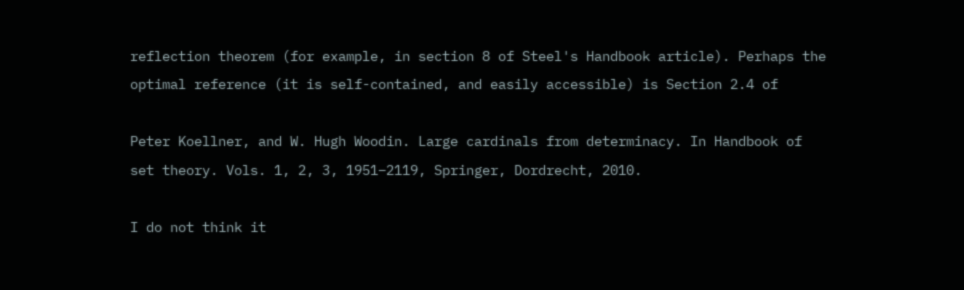reflection theorem (for example, in section 8 of Steel's Handbook article). Perhaps the optimal reference (it is self-contained, and easily accessible) is Section 2.4 of

Peter Koellner, and W. Hugh Woodin. Large cardinals from determinacy. In Handbook of set theory. Vols. 1, 2, 3, 1951–2119, Springer, Dordrecht, 2010.

I do not think it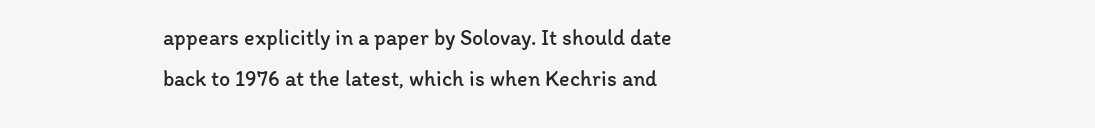appears explicitly in a paper by Solovay. It should date back to 1976 at the latest, which is when Kechris and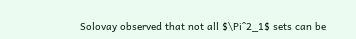Solovay observed that not all $\Pi^2_1$ sets can be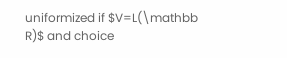uniformized if $V=L(\mathbb R)$ and choice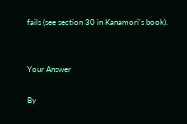fails (see section 30 in Kanamori's book).


Your Answer

By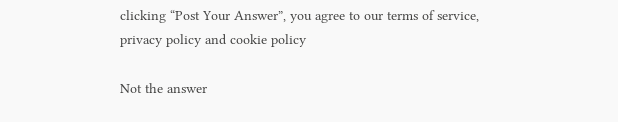clicking “Post Your Answer”, you agree to our terms of service, privacy policy and cookie policy

Not the answer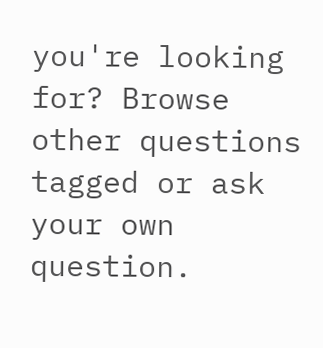you're looking for? Browse other questions tagged or ask your own question.